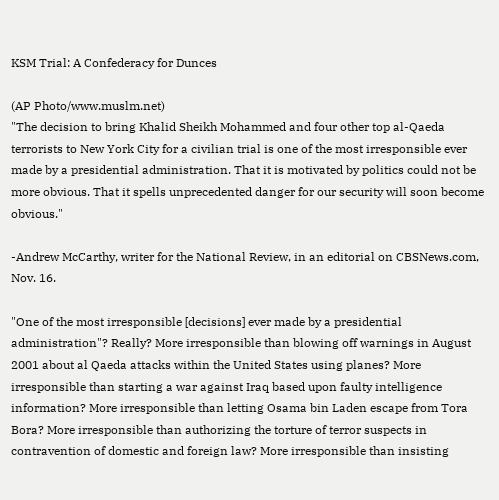KSM Trial: A Confederacy for Dunces

(AP Photo/www.muslm.net)
"The decision to bring Khalid Sheikh Mohammed and four other top al-Qaeda terrorists to New York City for a civilian trial is one of the most irresponsible ever made by a presidential administration. That it is motivated by politics could not be more obvious. That it spells unprecedented danger for our security will soon become obvious."

-Andrew McCarthy, writer for the National Review, in an editorial on CBSNews.com, Nov. 16.

"One of the most irresponsible [decisions] ever made by a presidential administration"? Really? More irresponsible than blowing off warnings in August 2001 about al Qaeda attacks within the United States using planes? More irresponsible than starting a war against Iraq based upon faulty intelligence information? More irresponsible than letting Osama bin Laden escape from Tora Bora? More irresponsible than authorizing the torture of terror suspects in contravention of domestic and foreign law? More irresponsible than insisting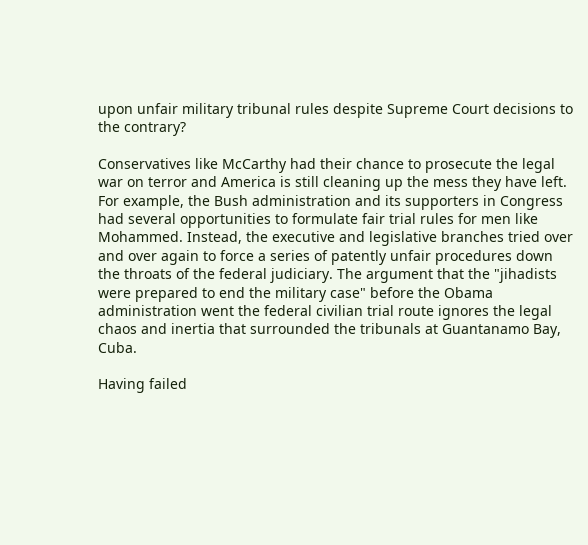upon unfair military tribunal rules despite Supreme Court decisions to the contrary?

Conservatives like McCarthy had their chance to prosecute the legal war on terror and America is still cleaning up the mess they have left. For example, the Bush administration and its supporters in Congress had several opportunities to formulate fair trial rules for men like Mohammed. Instead, the executive and legislative branches tried over and over again to force a series of patently unfair procedures down the throats of the federal judiciary. The argument that the "jihadists were prepared to end the military case" before the Obama administration went the federal civilian trial route ignores the legal chaos and inertia that surrounded the tribunals at Guantanamo Bay, Cuba.

Having failed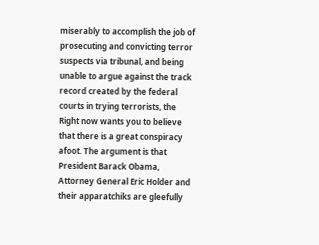miserably to accomplish the job of prosecuting and convicting terror suspects via tribunal, and being unable to argue against the track record created by the federal courts in trying terrorists, the Right now wants you to believe that there is a great conspiracy afoot. The argument is that President Barack Obama, Attorney General Eric Holder and their apparatchiks are gleefully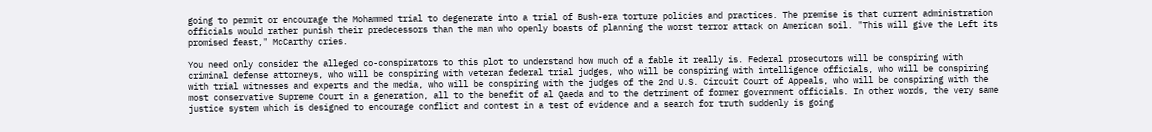going to permit or encourage the Mohammed trial to degenerate into a trial of Bush-era torture policies and practices. The premise is that current administration officials would rather punish their predecessors than the man who openly boasts of planning the worst terror attack on American soil. "This will give the Left its promised feast," McCarthy cries.

You need only consider the alleged co-conspirators to this plot to understand how much of a fable it really is. Federal prosecutors will be conspiring with criminal defense attorneys, who will be conspiring with veteran federal trial judges, who will be conspiring with intelligence officials, who will be conspiring with trial witnesses and experts and the media, who will be conspiring with the judges of the 2nd U.S. Circuit Court of Appeals, who will be conspiring with the most conservative Supreme Court in a generation, all to the benefit of al Qaeda and to the detriment of former government officials. In other words, the very same justice system which is designed to encourage conflict and contest in a test of evidence and a search for truth suddenly is going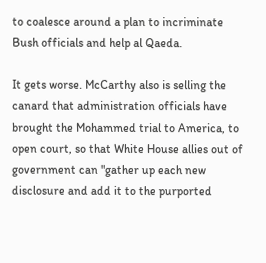to coalesce around a plan to incriminate Bush officials and help al Qaeda.

It gets worse. McCarthy also is selling the canard that administration officials have brought the Mohammed trial to America, to open court, so that White House allies out of government can "gather up each new disclosure and add it to the purported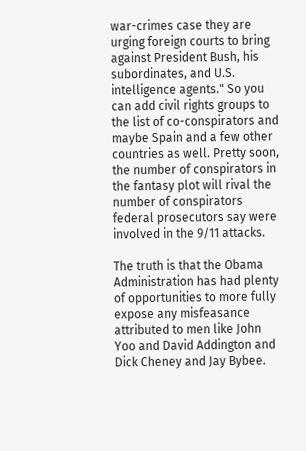war-crimes case they are urging foreign courts to bring against President Bush, his subordinates, and U.S. intelligence agents." So you can add civil rights groups to the list of co-conspirators and maybe Spain and a few other countries as well. Pretty soon, the number of conspirators in the fantasy plot will rival the number of conspirators federal prosecutors say were involved in the 9/11 attacks.

The truth is that the Obama Administration has had plenty of opportunities to more fully expose any misfeasance attributed to men like John Yoo and David Addington and Dick Cheney and Jay Bybee.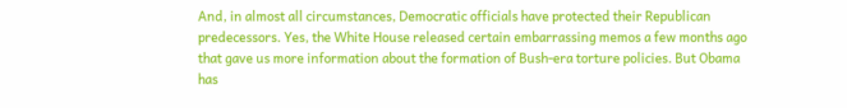And, in almost all circumstances, Democratic officials have protected their Republican predecessors. Yes, the White House released certain embarrassing memos a few months ago that gave us more information about the formation of Bush-era torture policies. But Obama has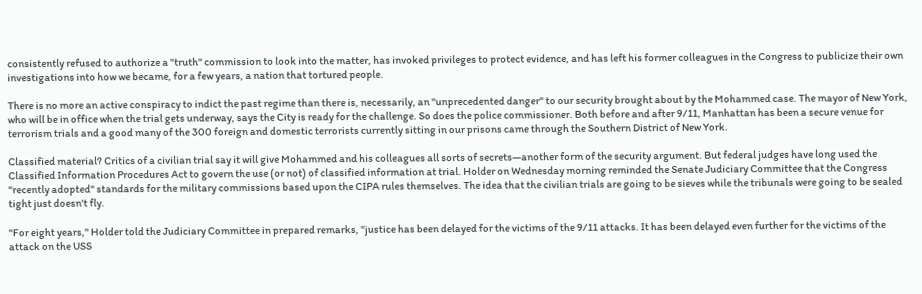consistently refused to authorize a "truth" commission to look into the matter, has invoked privileges to protect evidence, and has left his former colleagues in the Congress to publicize their own investigations into how we became, for a few years, a nation that tortured people.

There is no more an active conspiracy to indict the past regime than there is, necessarily, an "unprecedented danger" to our security brought about by the Mohammed case. The mayor of New York, who will be in office when the trial gets underway, says the City is ready for the challenge. So does the police commissioner. Both before and after 9/11, Manhattan has been a secure venue for terrorism trials and a good many of the 300 foreign and domestic terrorists currently sitting in our prisons came through the Southern District of New York.

Classified material? Critics of a civilian trial say it will give Mohammed and his colleagues all sorts of secrets—another form of the security argument. But federal judges have long used the Classified Information Procedures Act to govern the use (or not) of classified information at trial. Holder on Wednesday morning reminded the Senate Judiciary Committee that the Congress "recently adopted" standards for the military commissions based upon the CIPA rules themselves. The idea that the civilian trials are going to be sieves while the tribunals were going to be sealed tight just doesn't fly.

"For eight years," Holder told the Judiciary Committee in prepared remarks, "justice has been delayed for the victims of the 9/11 attacks. It has been delayed even further for the victims of the attack on the USS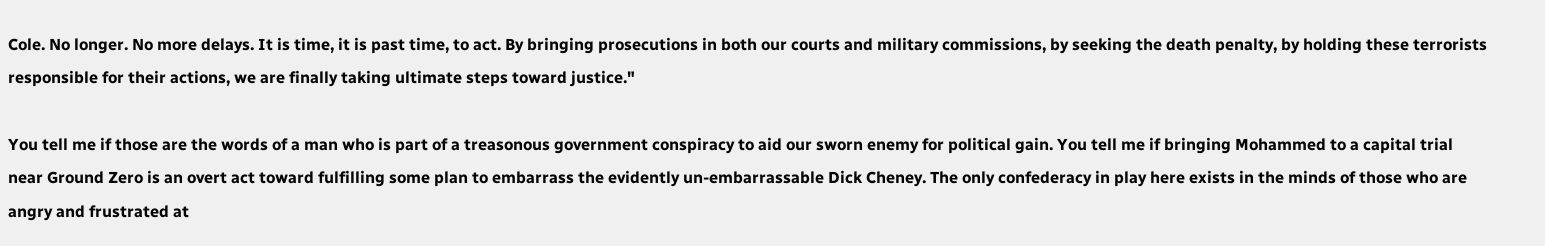Cole. No longer. No more delays. It is time, it is past time, to act. By bringing prosecutions in both our courts and military commissions, by seeking the death penalty, by holding these terrorists responsible for their actions, we are finally taking ultimate steps toward justice."

You tell me if those are the words of a man who is part of a treasonous government conspiracy to aid our sworn enemy for political gain. You tell me if bringing Mohammed to a capital trial near Ground Zero is an overt act toward fulfilling some plan to embarrass the evidently un-embarrassable Dick Cheney. The only confederacy in play here exists in the minds of those who are angry and frustrated at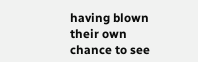having blown their own chance to see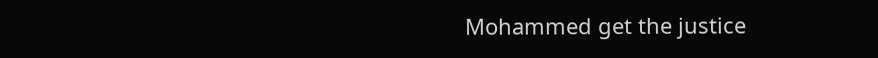Mohammed get the justice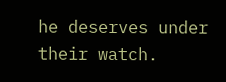he deserves under their watch.